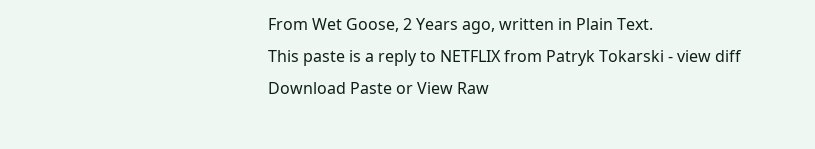From Wet Goose, 2 Years ago, written in Plain Text.
This paste is a reply to NETFLIX from Patryk Tokarski - view diff
Download Paste or View Raw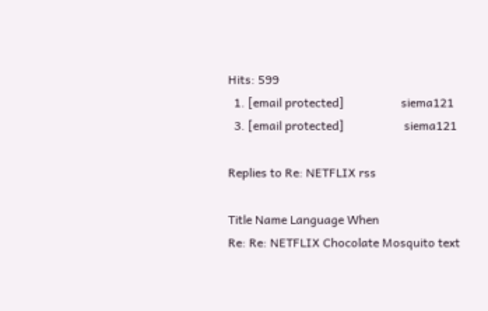Hits: 599
  1. [email protected]                   siema121
  3. [email protected]                    siema121

Replies to Re: NETFLIX rss

Title Name Language When
Re: Re: NETFLIX Chocolate Mosquito text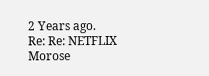2 Years ago.
Re: Re: NETFLIX Morose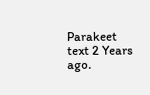Parakeet text 2 Years ago.